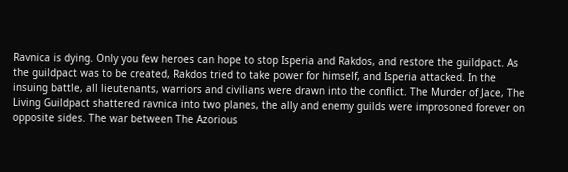Ravnica is dying. Only you few heroes can hope to stop Isperia and Rakdos, and restore the guildpact. As the guildpact was to be created, Rakdos tried to take power for himself, and Isperia attacked. In the insuing battle, all lieutenants, warriors and civilians were drawn into the conflict. The Murder of Jace, The Living Guildpact shattered ravnica into two planes, the ally and enemy guilds were improsoned forever on opposite sides. The war between The Azorious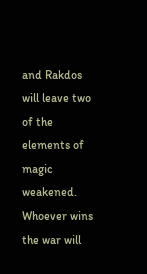and Rakdos will leave two of the elements of magic weakened. Whoever wins the war will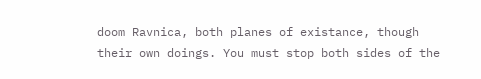doom Ravnica, both planes of existance, though their own doings. You must stop both sides of the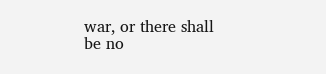war, or there shall be no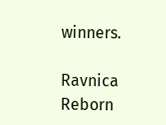winners.

Ravnica Reborn